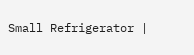Small Refrigerator |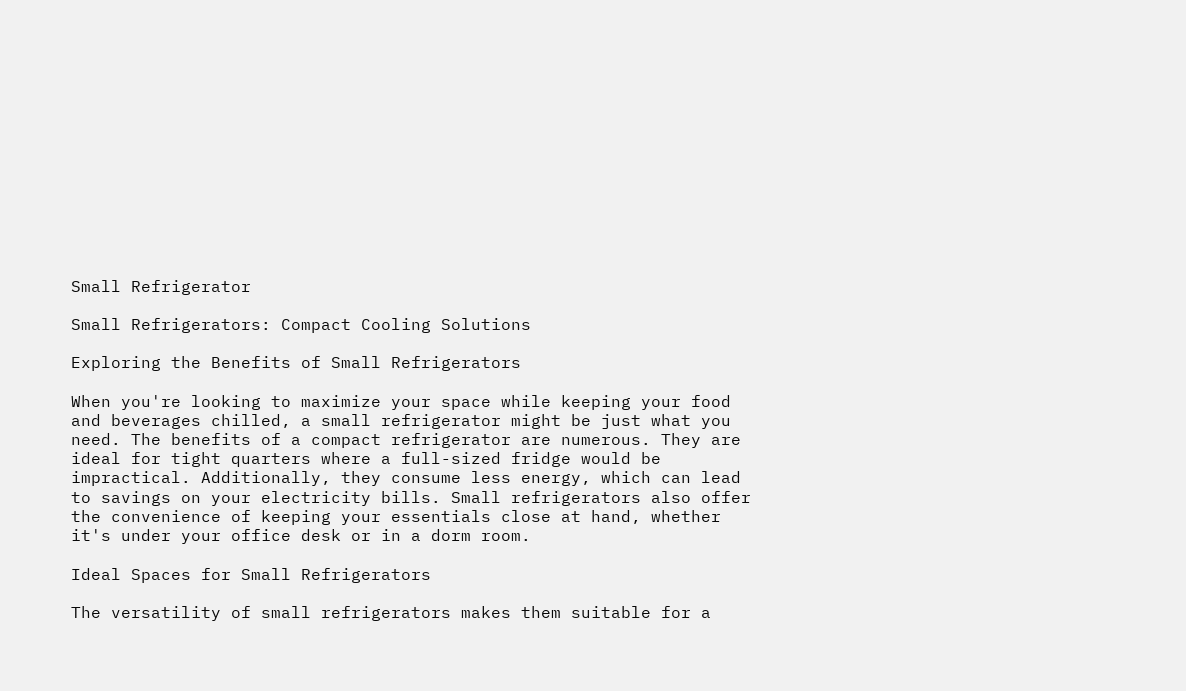Small Refrigerator

Small Refrigerators: Compact Cooling Solutions

Exploring the Benefits of Small Refrigerators

When you're looking to maximize your space while keeping your food and beverages chilled, a small refrigerator might be just what you need. The benefits of a compact refrigerator are numerous. They are ideal for tight quarters where a full-sized fridge would be impractical. Additionally, they consume less energy, which can lead to savings on your electricity bills. Small refrigerators also offer the convenience of keeping your essentials close at hand, whether it's under your office desk or in a dorm room.

Ideal Spaces for Small Refrigerators

The versatility of small refrigerators makes them suitable for a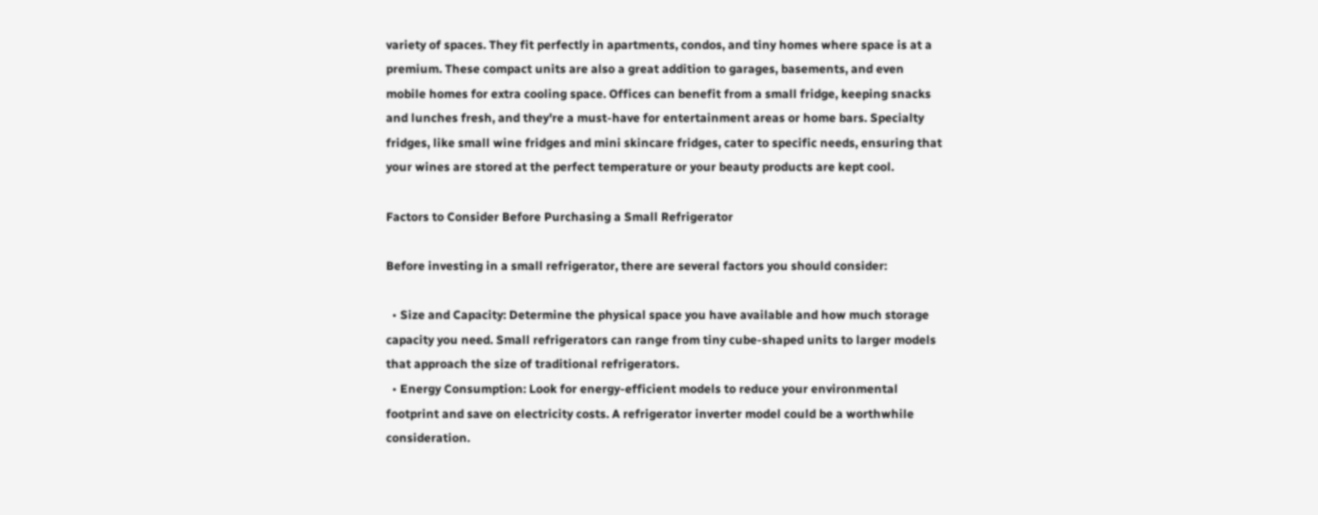variety of spaces. They fit perfectly in apartments, condos, and tiny homes where space is at a premium. These compact units are also a great addition to garages, basements, and even mobile homes for extra cooling space. Offices can benefit from a small fridge, keeping snacks and lunches fresh, and they're a must-have for entertainment areas or home bars. Specialty fridges, like small wine fridges and mini skincare fridges, cater to specific needs, ensuring that your wines are stored at the perfect temperature or your beauty products are kept cool.

Factors to Consider Before Purchasing a Small Refrigerator

Before investing in a small refrigerator, there are several factors you should consider:

  • Size and Capacity: Determine the physical space you have available and how much storage capacity you need. Small refrigerators can range from tiny cube-shaped units to larger models that approach the size of traditional refrigerators.
  • Energy Consumption: Look for energy-efficient models to reduce your environmental footprint and save on electricity costs. A refrigerator inverter model could be a worthwhile consideration.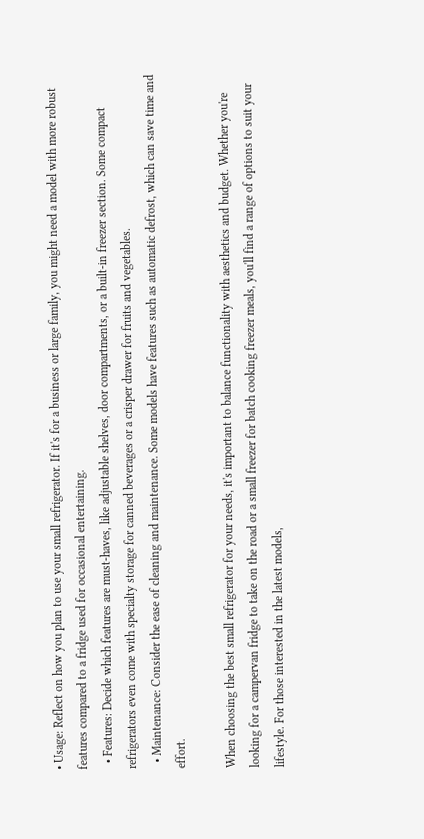• Usage: Reflect on how you plan to use your small refrigerator. If it's for a business or large family, you might need a model with more robust features compared to a fridge used for occasional entertaining.
  • Features: Decide which features are must-haves, like adjustable shelves, door compartments, or a built-in freezer section. Some compact refrigerators even come with specialty storage for canned beverages or a crisper drawer for fruits and vegetables.
  • Maintenance: Consider the ease of cleaning and maintenance. Some models have features such as automatic defrost, which can save time and effort.

When choosing the best small refrigerator for your needs, it's important to balance functionality with aesthetics and budget. Whether you're looking for a campervan fridge to take on the road or a small freezer for batch cooking freezer meals, you'll find a range of options to suit your lifestyle. For those interested in the latest models,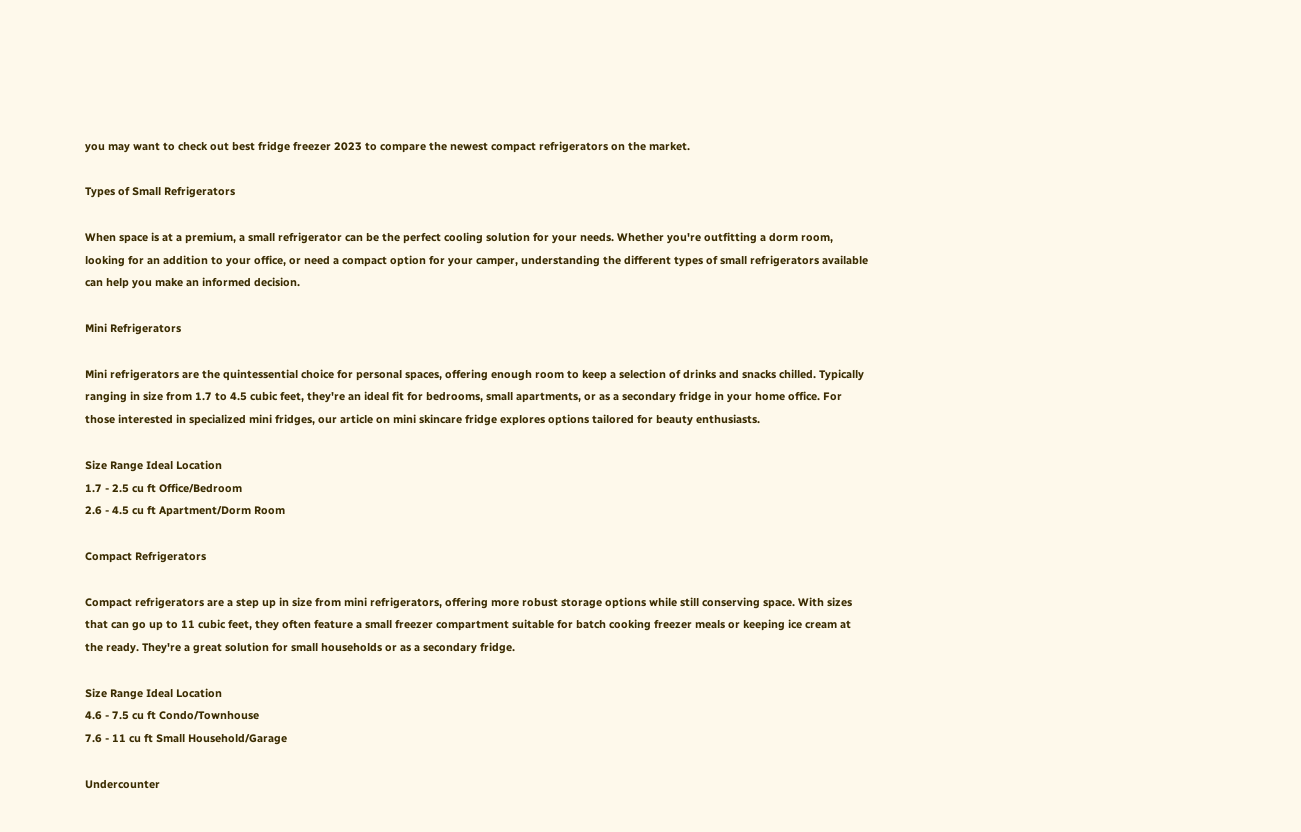you may want to check out best fridge freezer 2023 to compare the newest compact refrigerators on the market.

Types of Small Refrigerators

When space is at a premium, a small refrigerator can be the perfect cooling solution for your needs. Whether you're outfitting a dorm room, looking for an addition to your office, or need a compact option for your camper, understanding the different types of small refrigerators available can help you make an informed decision.

Mini Refrigerators

Mini refrigerators are the quintessential choice for personal spaces, offering enough room to keep a selection of drinks and snacks chilled. Typically ranging in size from 1.7 to 4.5 cubic feet, they're an ideal fit for bedrooms, small apartments, or as a secondary fridge in your home office. For those interested in specialized mini fridges, our article on mini skincare fridge explores options tailored for beauty enthusiasts.

Size Range Ideal Location
1.7 - 2.5 cu ft Office/Bedroom
2.6 - 4.5 cu ft Apartment/Dorm Room

Compact Refrigerators

Compact refrigerators are a step up in size from mini refrigerators, offering more robust storage options while still conserving space. With sizes that can go up to 11 cubic feet, they often feature a small freezer compartment suitable for batch cooking freezer meals or keeping ice cream at the ready. They're a great solution for small households or as a secondary fridge.

Size Range Ideal Location
4.6 - 7.5 cu ft Condo/Townhouse
7.6 - 11 cu ft Small Household/Garage

Undercounter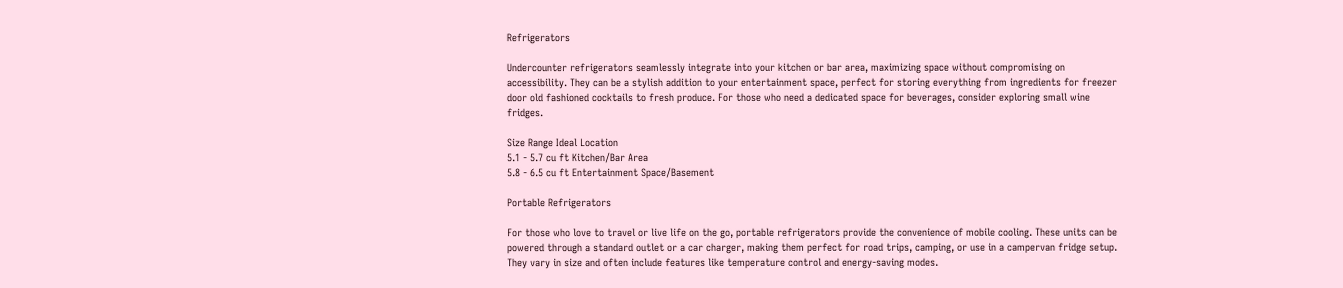Refrigerators

Undercounter refrigerators seamlessly integrate into your kitchen or bar area, maximizing space without compromising on accessibility. They can be a stylish addition to your entertainment space, perfect for storing everything from ingredients for freezer door old fashioned cocktails to fresh produce. For those who need a dedicated space for beverages, consider exploring small wine fridges.

Size Range Ideal Location
5.1 - 5.7 cu ft Kitchen/Bar Area
5.8 - 6.5 cu ft Entertainment Space/Basement

Portable Refrigerators

For those who love to travel or live life on the go, portable refrigerators provide the convenience of mobile cooling. These units can be powered through a standard outlet or a car charger, making them perfect for road trips, camping, or use in a campervan fridge setup. They vary in size and often include features like temperature control and energy-saving modes.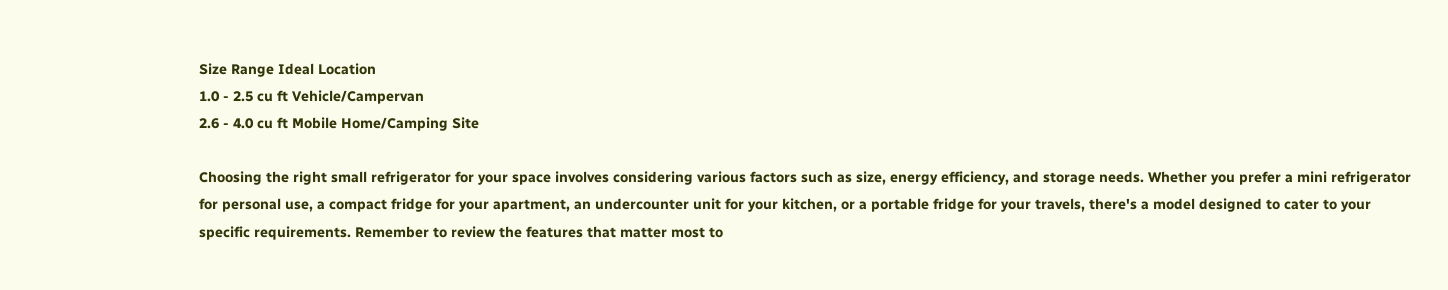Size Range Ideal Location
1.0 - 2.5 cu ft Vehicle/Campervan
2.6 - 4.0 cu ft Mobile Home/Camping Site

Choosing the right small refrigerator for your space involves considering various factors such as size, energy efficiency, and storage needs. Whether you prefer a mini refrigerator for personal use, a compact fridge for your apartment, an undercounter unit for your kitchen, or a portable fridge for your travels, there's a model designed to cater to your specific requirements. Remember to review the features that matter most to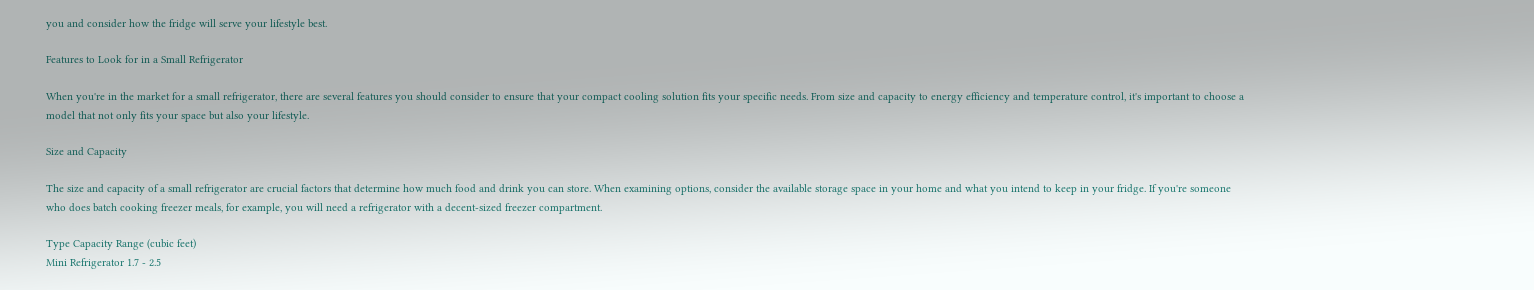you and consider how the fridge will serve your lifestyle best.

Features to Look for in a Small Refrigerator

When you're in the market for a small refrigerator, there are several features you should consider to ensure that your compact cooling solution fits your specific needs. From size and capacity to energy efficiency and temperature control, it's important to choose a model that not only fits your space but also your lifestyle.

Size and Capacity

The size and capacity of a small refrigerator are crucial factors that determine how much food and drink you can store. When examining options, consider the available storage space in your home and what you intend to keep in your fridge. If you're someone who does batch cooking freezer meals, for example, you will need a refrigerator with a decent-sized freezer compartment.

Type Capacity Range (cubic feet)
Mini Refrigerator 1.7 - 2.5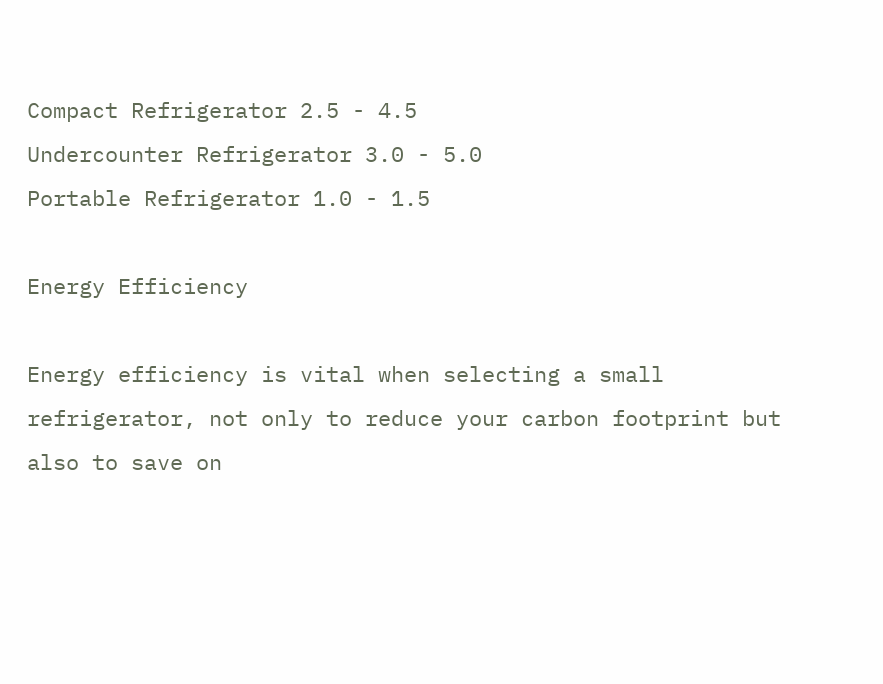Compact Refrigerator 2.5 - 4.5
Undercounter Refrigerator 3.0 - 5.0
Portable Refrigerator 1.0 - 1.5

Energy Efficiency

Energy efficiency is vital when selecting a small refrigerator, not only to reduce your carbon footprint but also to save on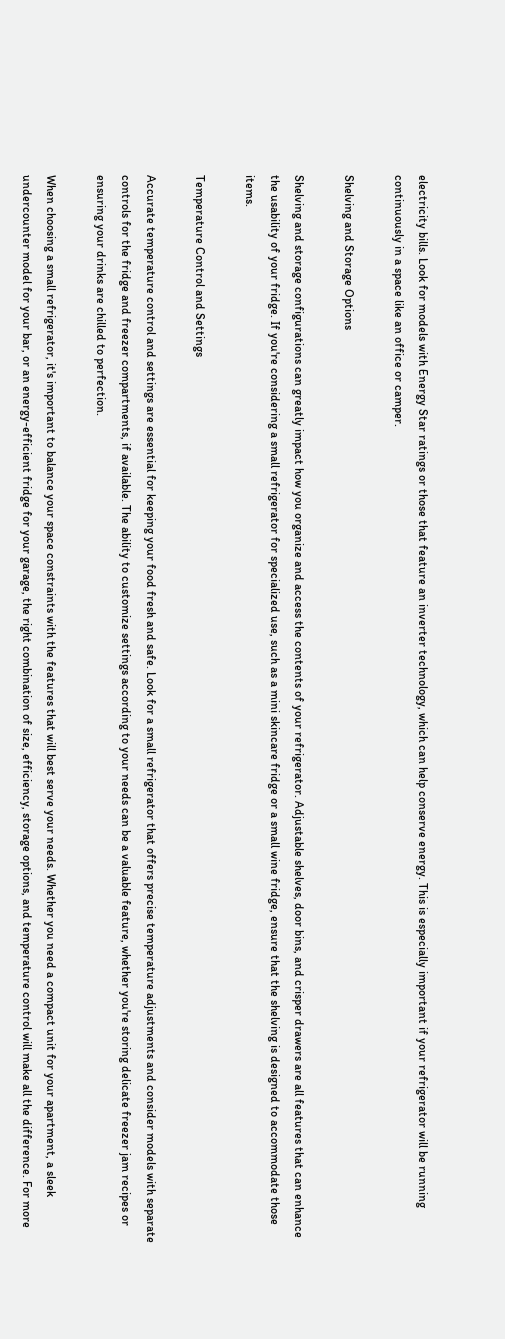electricity bills. Look for models with Energy Star ratings or those that feature an inverter technology, which can help conserve energy. This is especially important if your refrigerator will be running continuously in a space like an office or camper.

Shelving and Storage Options

Shelving and storage configurations can greatly impact how you organize and access the contents of your refrigerator. Adjustable shelves, door bins, and crisper drawers are all features that can enhance the usability of your fridge. If you're considering a small refrigerator for specialized use, such as a mini skincare fridge or a small wine fridge, ensure that the shelving is designed to accommodate those items.

Temperature Control and Settings

Accurate temperature control and settings are essential for keeping your food fresh and safe. Look for a small refrigerator that offers precise temperature adjustments and consider models with separate controls for the fridge and freezer compartments, if available. The ability to customize settings according to your needs can be a valuable feature, whether you're storing delicate freezer jam recipes or ensuring your drinks are chilled to perfection.

When choosing a small refrigerator, it's important to balance your space constraints with the features that will best serve your needs. Whether you need a compact unit for your apartment, a sleek undercounter model for your bar, or an energy-efficient fridge for your garage, the right combination of size, efficiency, storage options, and temperature control will make all the difference. For more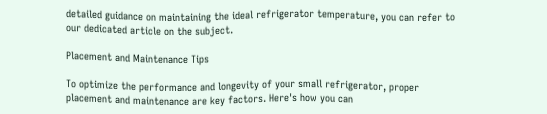detailed guidance on maintaining the ideal refrigerator temperature, you can refer to our dedicated article on the subject.

Placement and Maintenance Tips

To optimize the performance and longevity of your small refrigerator, proper placement and maintenance are key factors. Here's how you can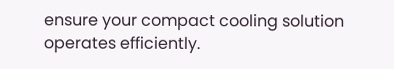ensure your compact cooling solution operates efficiently.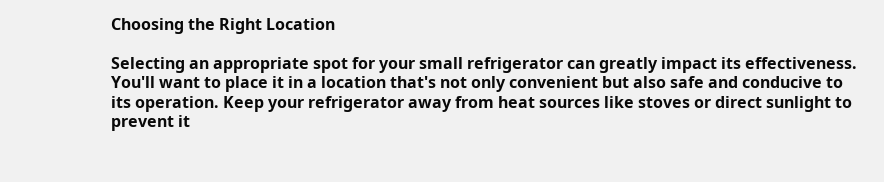Choosing the Right Location

Selecting an appropriate spot for your small refrigerator can greatly impact its effectiveness. You'll want to place it in a location that's not only convenient but also safe and conducive to its operation. Keep your refrigerator away from heat sources like stoves or direct sunlight to prevent it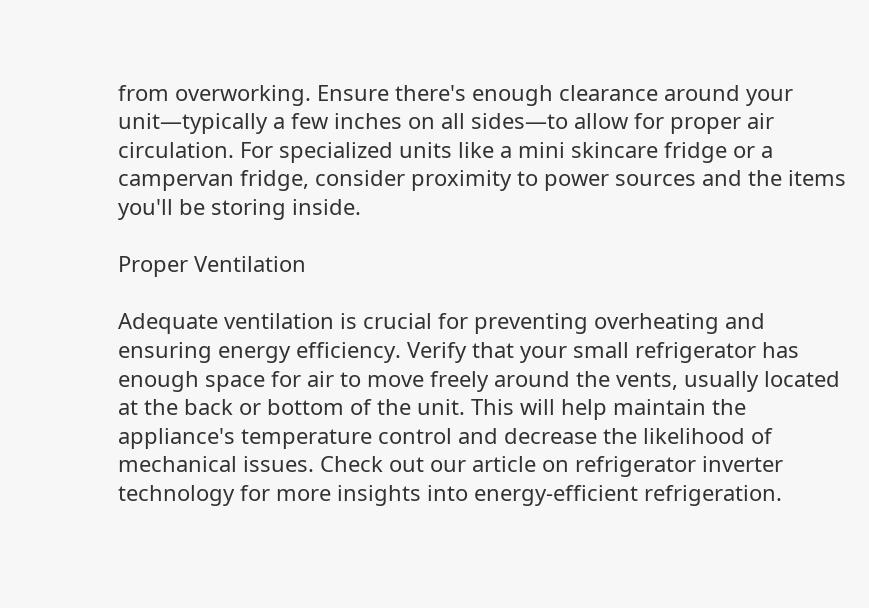from overworking. Ensure there's enough clearance around your unit—typically a few inches on all sides—to allow for proper air circulation. For specialized units like a mini skincare fridge or a campervan fridge, consider proximity to power sources and the items you'll be storing inside.

Proper Ventilation

Adequate ventilation is crucial for preventing overheating and ensuring energy efficiency. Verify that your small refrigerator has enough space for air to move freely around the vents, usually located at the back or bottom of the unit. This will help maintain the appliance's temperature control and decrease the likelihood of mechanical issues. Check out our article on refrigerator inverter technology for more insights into energy-efficient refrigeration.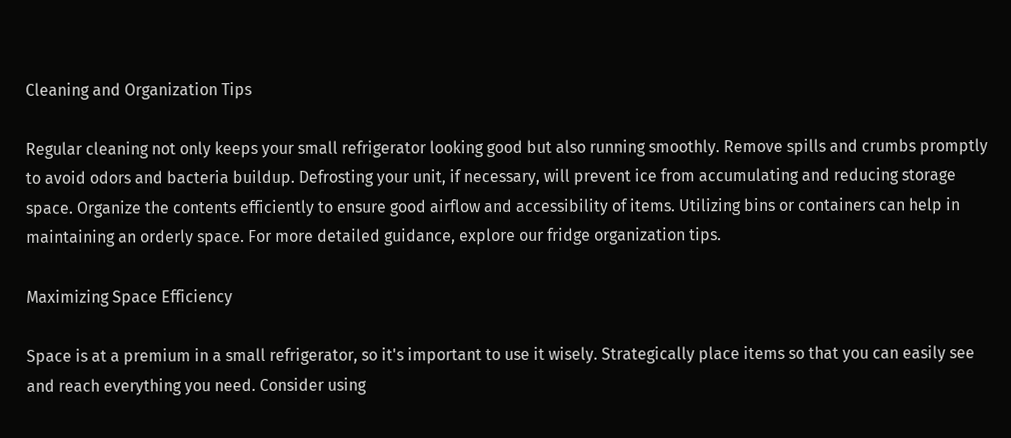Cleaning and Organization Tips

Regular cleaning not only keeps your small refrigerator looking good but also running smoothly. Remove spills and crumbs promptly to avoid odors and bacteria buildup. Defrosting your unit, if necessary, will prevent ice from accumulating and reducing storage space. Organize the contents efficiently to ensure good airflow and accessibility of items. Utilizing bins or containers can help in maintaining an orderly space. For more detailed guidance, explore our fridge organization tips.

Maximizing Space Efficiency

Space is at a premium in a small refrigerator, so it's important to use it wisely. Strategically place items so that you can easily see and reach everything you need. Consider using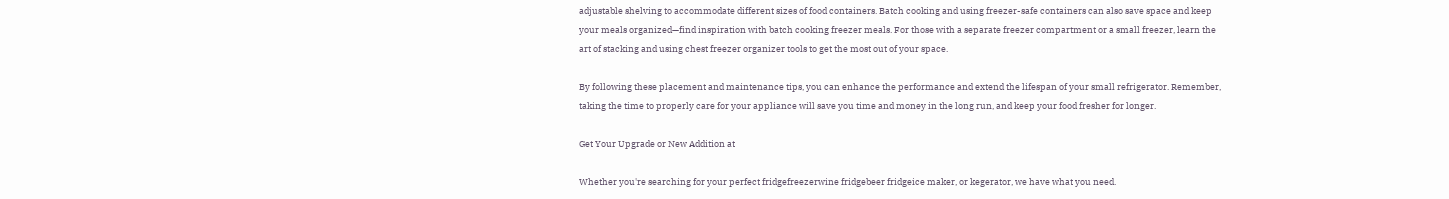adjustable shelving to accommodate different sizes of food containers. Batch cooking and using freezer-safe containers can also save space and keep your meals organized—find inspiration with batch cooking freezer meals. For those with a separate freezer compartment or a small freezer, learn the art of stacking and using chest freezer organizer tools to get the most out of your space.

By following these placement and maintenance tips, you can enhance the performance and extend the lifespan of your small refrigerator. Remember, taking the time to properly care for your appliance will save you time and money in the long run, and keep your food fresher for longer.

Get Your Upgrade or New Addition at

Whether you're searching for your perfect fridgefreezerwine fridgebeer fridgeice maker, or kegerator, we have what you need.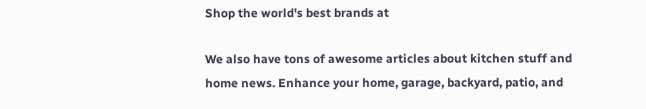Shop the world's best brands at

We also have tons of awesome articles about kitchen stuff and home news. Enhance your home, garage, backyard, patio, and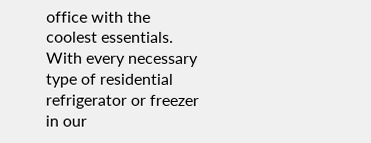office with the coolest essentials. With every necessary type of residential refrigerator or freezer in our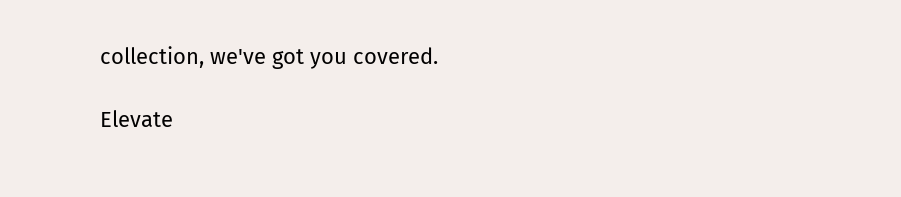collection, we've got you covered.

Elevate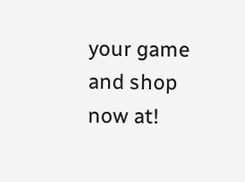your game and shop now at!